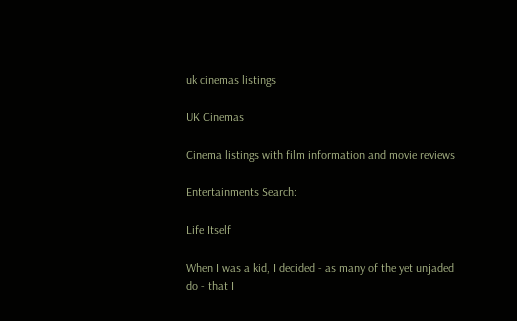uk cinemas listings

UK Cinemas

Cinema listings with film information and movie reviews

Entertainments Search:

Life Itself

When I was a kid, I decided - as many of the yet unjaded do - that I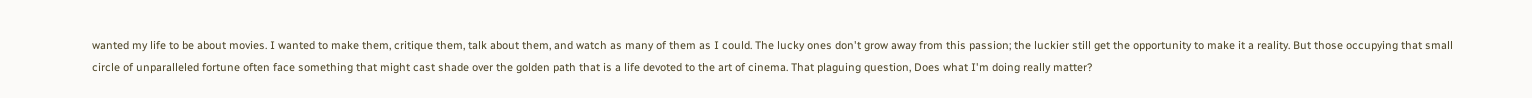wanted my life to be about movies. I wanted to make them, critique them, talk about them, and watch as many of them as I could. The lucky ones don't grow away from this passion; the luckier still get the opportunity to make it a reality. But those occupying that small circle of unparalleled fortune often face something that might cast shade over the golden path that is a life devoted to the art of cinema. That plaguing question, Does what I'm doing really matter?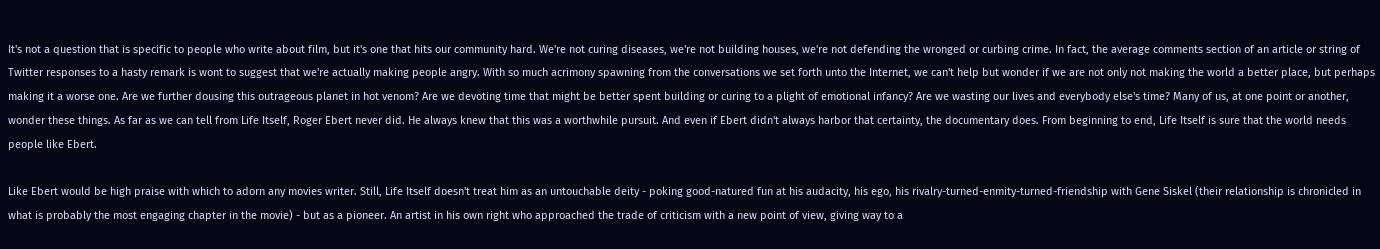It's not a question that is specific to people who write about film, but it's one that hits our community hard. We're not curing diseases, we're not building houses, we're not defending the wronged or curbing crime. In fact, the average comments section of an article or string of Twitter responses to a hasty remark is wont to suggest that we're actually making people angry. With so much acrimony spawning from the conversations we set forth unto the Internet, we can't help but wonder if we are not only not making the world a better place, but perhaps making it a worse one. Are we further dousing this outrageous planet in hot venom? Are we devoting time that might be better spent building or curing to a plight of emotional infancy? Are we wasting our lives and everybody else's time? Many of us, at one point or another, wonder these things. As far as we can tell from Life Itself, Roger Ebert never did. He always knew that this was a worthwhile pursuit. And even if Ebert didn't always harbor that certainty, the documentary does. From beginning to end, Life Itself is sure that the world needs people like Ebert.

Like Ebert would be high praise with which to adorn any movies writer. Still, Life Itself doesn't treat him as an untouchable deity - poking good-natured fun at his audacity, his ego, his rivalry-turned-enmity-turned-friendship with Gene Siskel (their relationship is chronicled in what is probably the most engaging chapter in the movie) - but as a pioneer. An artist in his own right who approached the trade of criticism with a new point of view, giving way to a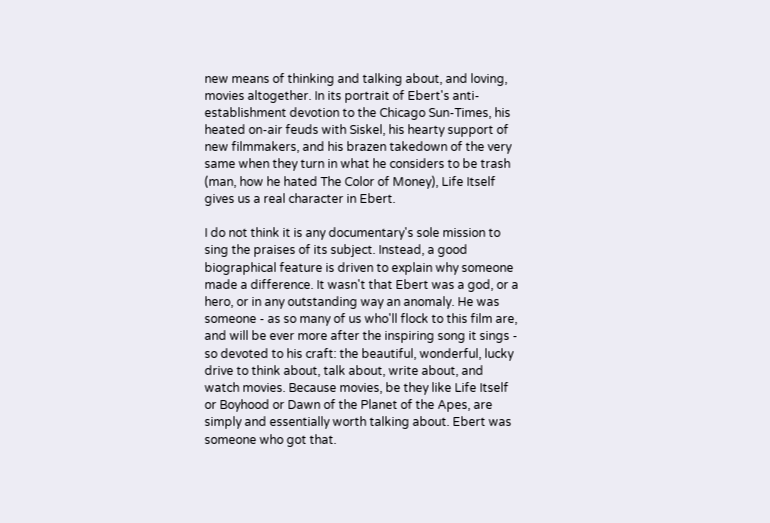new means of thinking and talking about, and loving, movies altogether. In its portrait of Ebert's anti-establishment devotion to the Chicago Sun-Times, his heated on-air feuds with Siskel, his hearty support of new filmmakers, and his brazen takedown of the very same when they turn in what he considers to be trash (man, how he hated The Color of Money), Life Itself gives us a real character in Ebert.

I do not think it is any documentary's sole mission to sing the praises of its subject. Instead, a good biographical feature is driven to explain why someone made a difference. It wasn't that Ebert was a god, or a hero, or in any outstanding way an anomaly. He was someone - as so many of us who'll flock to this film are, and will be ever more after the inspiring song it sings - so devoted to his craft: the beautiful, wonderful, lucky drive to think about, talk about, write about, and watch movies. Because movies, be they like Life Itself or Boyhood or Dawn of the Planet of the Apes, are simply and essentially worth talking about. Ebert was someone who got that.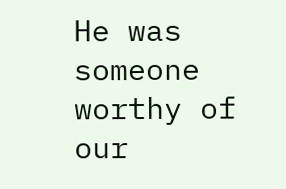He was someone worthy of our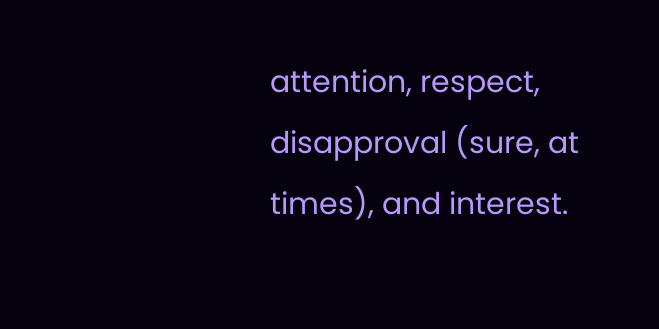attention, respect, disapproval (sure, at times), and interest.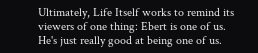Ultimately, Life Itself works to remind its viewers of one thing: Ebert is one of us. He's just really good at being one of us.